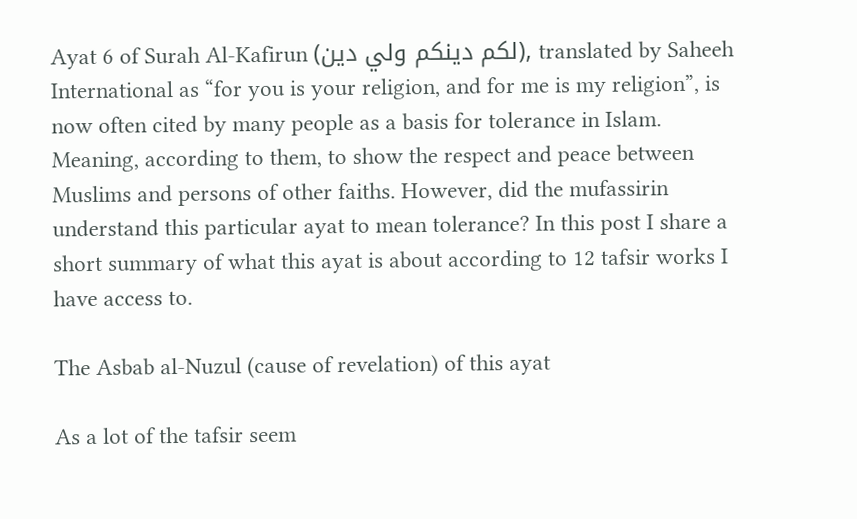Ayat 6 of Surah Al-Kafirun (لكم دينكم ولي دين), translated by Saheeh International as “for you is your religion, and for me is my religion”, is now often cited by many people as a basis for tolerance in Islam. Meaning, according to them, to show the respect and peace between Muslims and persons of other faiths. However, did the mufassirin understand this particular ayat to mean tolerance? In this post I share a short summary of what this ayat is about according to 12 tafsir works I have access to.

The Asbab al-Nuzul (cause of revelation) of this ayat

As a lot of the tafsir seem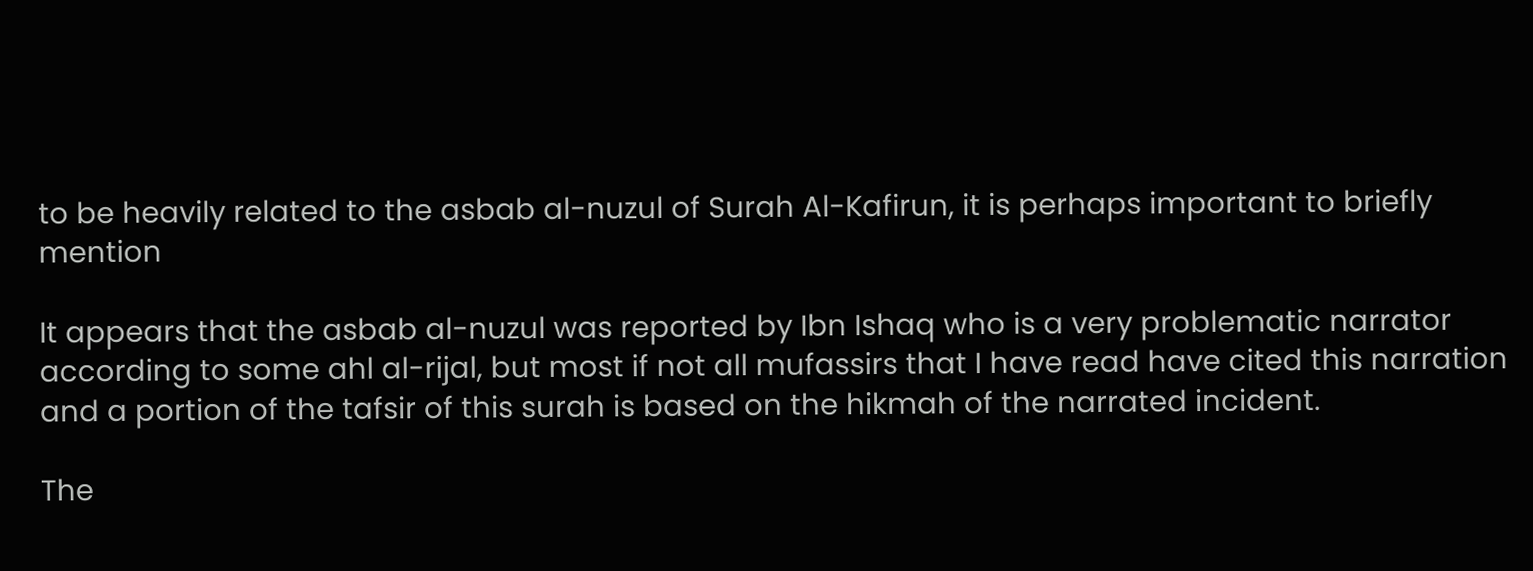to be heavily related to the asbab al-nuzul of Surah Al-Kafirun, it is perhaps important to briefly mention

It appears that the asbab al-nuzul was reported by Ibn Ishaq who is a very problematic narrator according to some ahl al-rijal, but most if not all mufassirs that I have read have cited this narration and a portion of the tafsir of this surah is based on the hikmah of the narrated incident.

The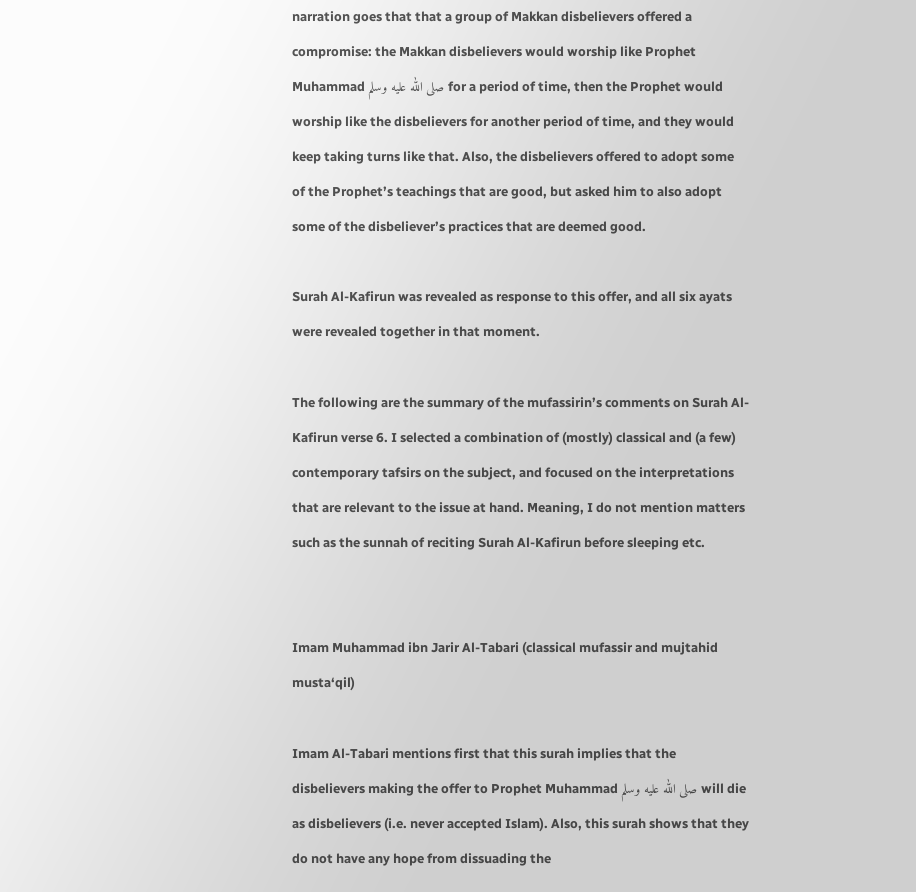narration goes that that a group of Makkan disbelievers offered a compromise: the Makkan disbelievers would worship like Prophet Muhammad صلى الله عليه وسلم for a period of time, then the Prophet would worship like the disbelievers for another period of time, and they would keep taking turns like that. Also, the disbelievers offered to adopt some of the Prophet’s teachings that are good, but asked him to also adopt some of the disbeliever’s practices that are deemed good.

Surah Al-Kafirun was revealed as response to this offer, and all six ayats were revealed together in that moment.

The following are the summary of the mufassirin’s comments on Surah Al-Kafirun verse 6. I selected a combination of (mostly) classical and (a few) contemporary tafsirs on the subject, and focused on the interpretations that are relevant to the issue at hand. Meaning, I do not mention matters such as the sunnah of reciting Surah Al-Kafirun before sleeping etc.


Imam Muhammad ibn Jarir Al-Tabari (classical mufassir and mujtahid musta‘qil)

Imam Al-Tabari mentions first that this surah implies that the disbelievers making the offer to Prophet Muhammad صلى الله عليه وسلم will die as disbelievers (i.e. never accepted Islam). Also, this surah shows that they do not have any hope from dissuading the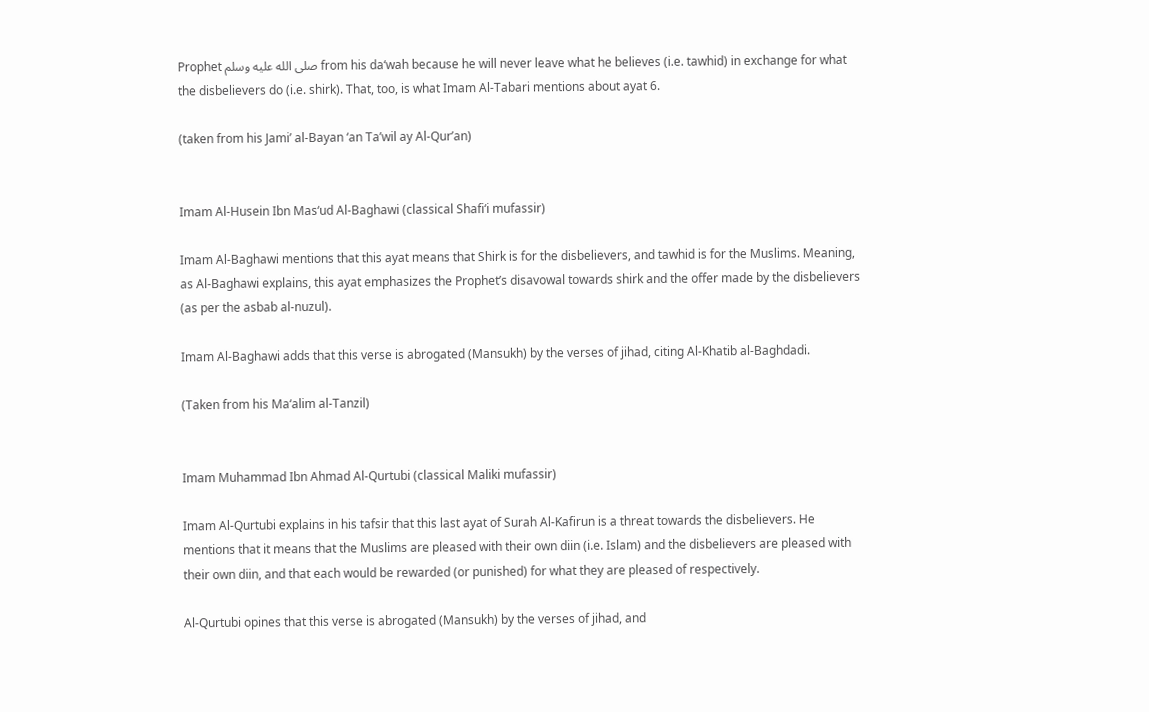Prophet صلى الله عليه وسلم from his da‘wah because he will never leave what he believes (i.e. tawhid) in exchange for what the disbelievers do (i.e. shirk). That, too, is what Imam Al-Tabari mentions about ayat 6.

(taken from his Jami’ al-Bayan ‘an Ta’wil ay Al-Qur’an)


Imam Al-Husein Ibn Mas‘ud Al-Baghawi (classical Shafi‘i mufassir)

Imam Al-Baghawi mentions that this ayat means that Shirk is for the disbelievers, and tawhid is for the Muslims. Meaning, as Al-Baghawi explains, this ayat emphasizes the Prophet’s disavowal towards shirk and the offer made by the disbelievers (as per the asbab al-nuzul).

Imam Al-Baghawi adds that this verse is abrogated (Mansukh) by the verses of jihad, citing Al-Khatib al-Baghdadi.

(Taken from his Ma‘alim al-Tanzil)


Imam Muhammad Ibn Ahmad Al-Qurtubi (classical Maliki mufassir)

Imam Al-Qurtubi explains in his tafsir that this last ayat of Surah Al-Kafirun is a threat towards the disbelievers. He mentions that it means that the Muslims are pleased with their own diin (i.e. Islam) and the disbelievers are pleased with their own diin, and that each would be rewarded (or punished) for what they are pleased of respectively.

Al-Qurtubi opines that this verse is abrogated (Mansukh) by the verses of jihad, and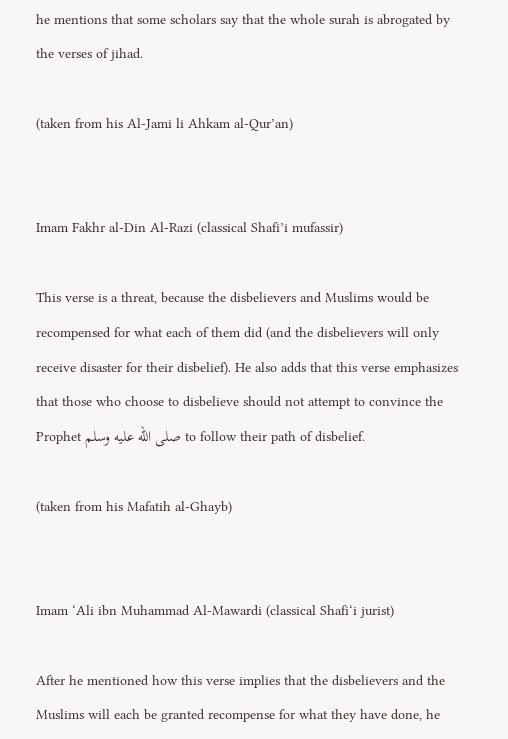he mentions that some scholars say that the whole surah is abrogated by the verses of jihad.

(taken from his Al-Jami li Ahkam al-Qur’an)


Imam Fakhr al-Din Al-Razi (classical Shafi’i mufassir)

This verse is a threat, because the disbelievers and Muslims would be recompensed for what each of them did (and the disbelievers will only receive disaster for their disbelief). He also adds that this verse emphasizes that those who choose to disbelieve should not attempt to convince the Prophet صلى الله عليه وسلم to follow their path of disbelief.

(taken from his Mafatih al-Ghayb)


Imam ‘Ali ibn Muhammad Al-Mawardi (classical Shafi‘i jurist)

After he mentioned how this verse implies that the disbelievers and the Muslims will each be granted recompense for what they have done, he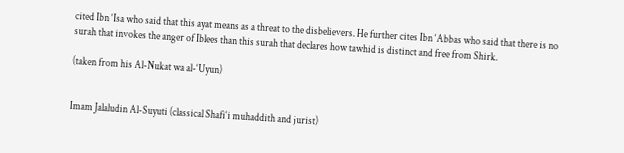cited Ibn ‘Isa who said that this ayat means as a threat to the disbelievers. He further cites Ibn ‘Abbas who said that there is no surah that invokes the anger of Iblees than this surah that declares how tawhid is distinct and free from Shirk.

(taken from his Al-Nukat wa al-‘Uyun)


Imam Jalaludin Al-Suyuti (classical Shafi‘i muhaddith and jurist)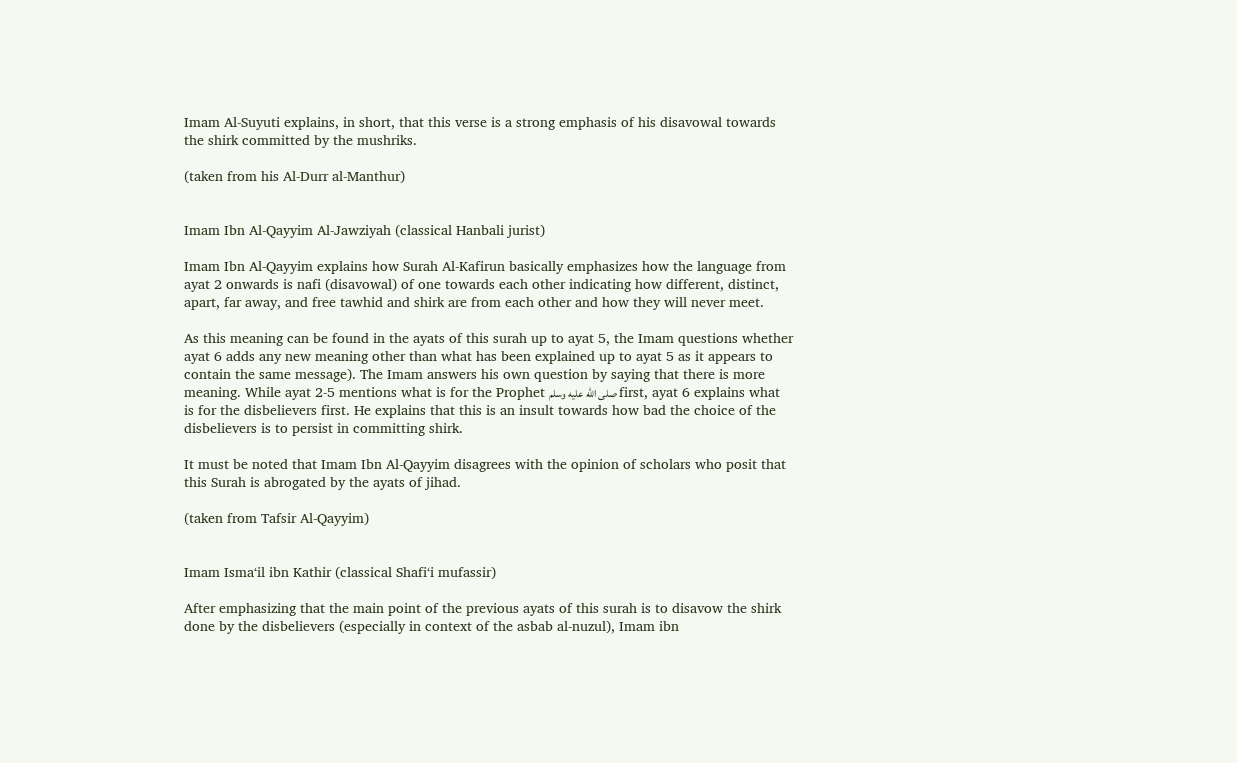Imam Al-Suyuti explains, in short, that this verse is a strong emphasis of his disavowal towards the shirk committed by the mushriks.

(taken from his Al-Durr al-Manthur)


Imam Ibn Al-Qayyim Al-Jawziyah (classical Hanbali jurist)

Imam Ibn Al-Qayyim explains how Surah Al-Kafirun basically emphasizes how the language from ayat 2 onwards is nafi (disavowal) of one towards each other indicating how different, distinct, apart, far away, and free tawhid and shirk are from each other and how they will never meet.

As this meaning can be found in the ayats of this surah up to ayat 5, the Imam questions whether ayat 6 adds any new meaning other than what has been explained up to ayat 5 as it appears to contain the same message). The Imam answers his own question by saying that there is more meaning. While ayat 2-5 mentions what is for the Prophet صلى الله عليه وسلم first, ayat 6 explains what is for the disbelievers first. He explains that this is an insult towards how bad the choice of the disbelievers is to persist in committing shirk.

It must be noted that Imam Ibn Al-Qayyim disagrees with the opinion of scholars who posit that this Surah is abrogated by the ayats of jihad.

(taken from Tafsir Al-Qayyim)


Imam Isma‘il ibn Kathir (classical Shafi‘i mufassir)

After emphasizing that the main point of the previous ayats of this surah is to disavow the shirk done by the disbelievers (especially in context of the asbab al-nuzul), Imam ibn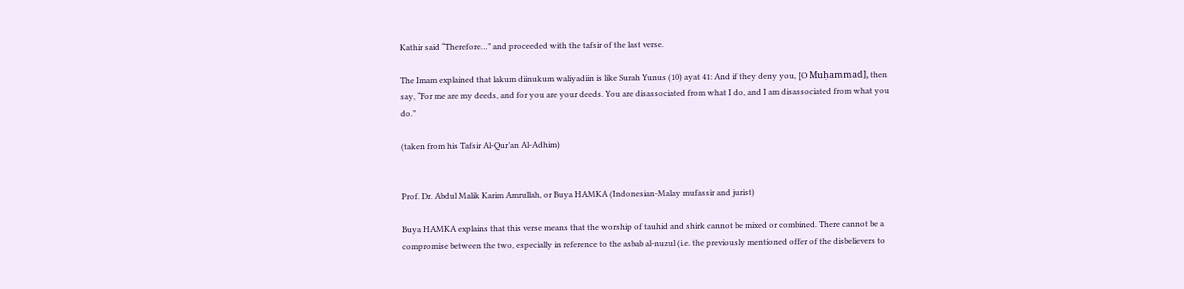Kathir said “Therefore…” and proceeded with the tafsir of the last verse.

The Imam explained that lakum diinukum waliyadiin is like Surah Yunus (10) ayat 41: And if they deny you, [O Muḥammad], then say, “For me are my deeds, and for you are your deeds. You are disassociated from what I do, and I am disassociated from what you do.”

(taken from his Tafsir Al-Qur’an Al-Adhim)


Prof. Dr. Abdul Malik Karim Amrullah, or Buya HAMKA (Indonesian-Malay mufassir and jurist)

Buya HAMKA explains that this verse means that the worship of tauhid and shirk cannot be mixed or combined. There cannot be a compromise between the two, especially in reference to the asbab al-nuzul (i.e. the previously mentioned offer of the disbelievers to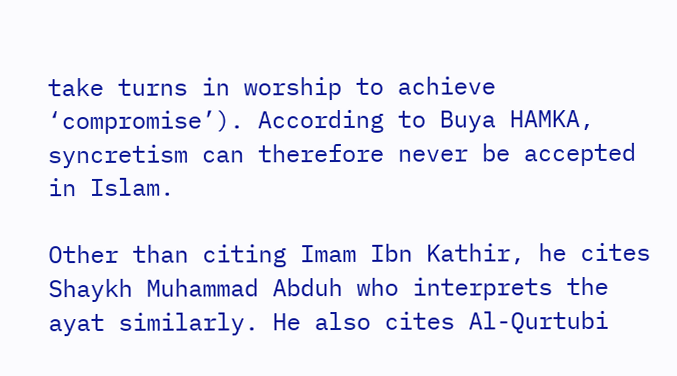take turns in worship to achieve ‘compromise’). According to Buya HAMKA, syncretism can therefore never be accepted in Islam.

Other than citing Imam Ibn Kathir, he cites Shaykh Muhammad Abduh who interprets the ayat similarly. He also cites Al-Qurtubi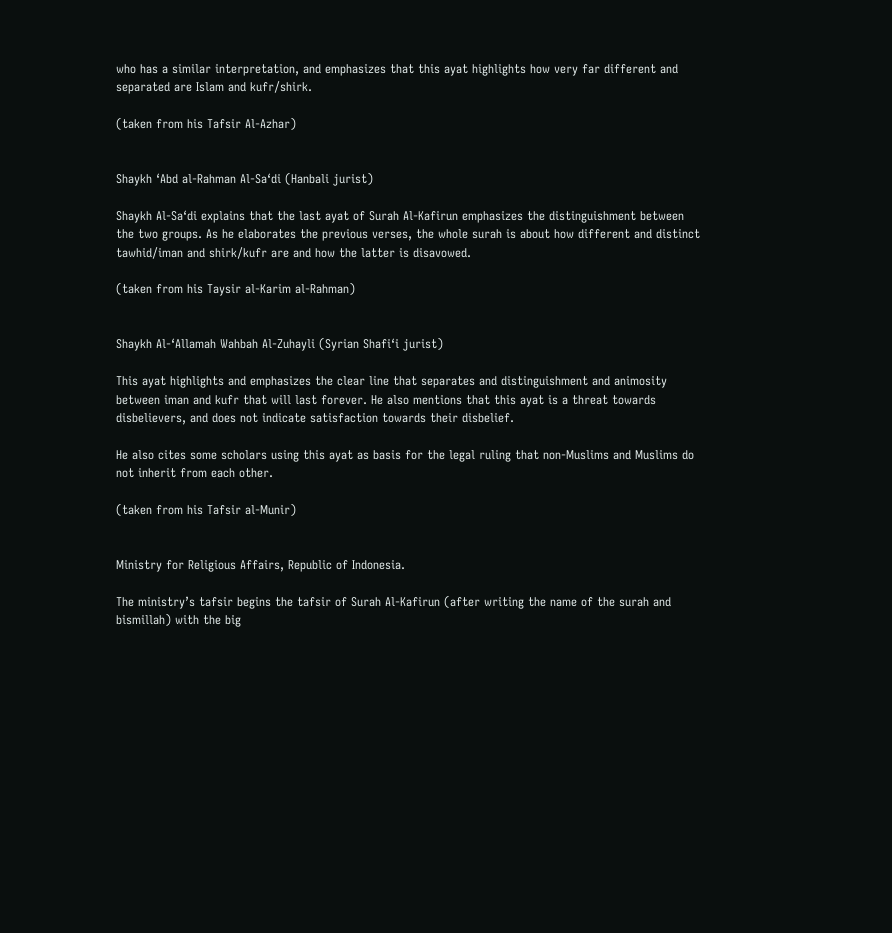who has a similar interpretation, and emphasizes that this ayat highlights how very far different and separated are Islam and kufr/shirk.

(taken from his Tafsir Al-Azhar)


Shaykh ‘Abd al-Rahman Al-Sa‘di (Hanbali jurist)

Shaykh Al-Sa‘di explains that the last ayat of Surah Al-Kafirun emphasizes the distinguishment between the two groups. As he elaborates the previous verses, the whole surah is about how different and distinct tawhid/iman and shirk/kufr are and how the latter is disavowed.

(taken from his Taysir al-Karim al-Rahman)


Shaykh Al-‘Allamah Wahbah Al-Zuhayli (Syrian Shafi‘i jurist)

This ayat highlights and emphasizes the clear line that separates and distinguishment and animosity between iman and kufr that will last forever. He also mentions that this ayat is a threat towards disbelievers, and does not indicate satisfaction towards their disbelief.

He also cites some scholars using this ayat as basis for the legal ruling that non-Muslims and Muslims do not inherit from each other.

(taken from his Tafsir al-Munir)


Ministry for Religious Affairs, Republic of Indonesia.

The ministry’s tafsir begins the tafsir of Surah Al-Kafirun (after writing the name of the surah and bismillah) with the big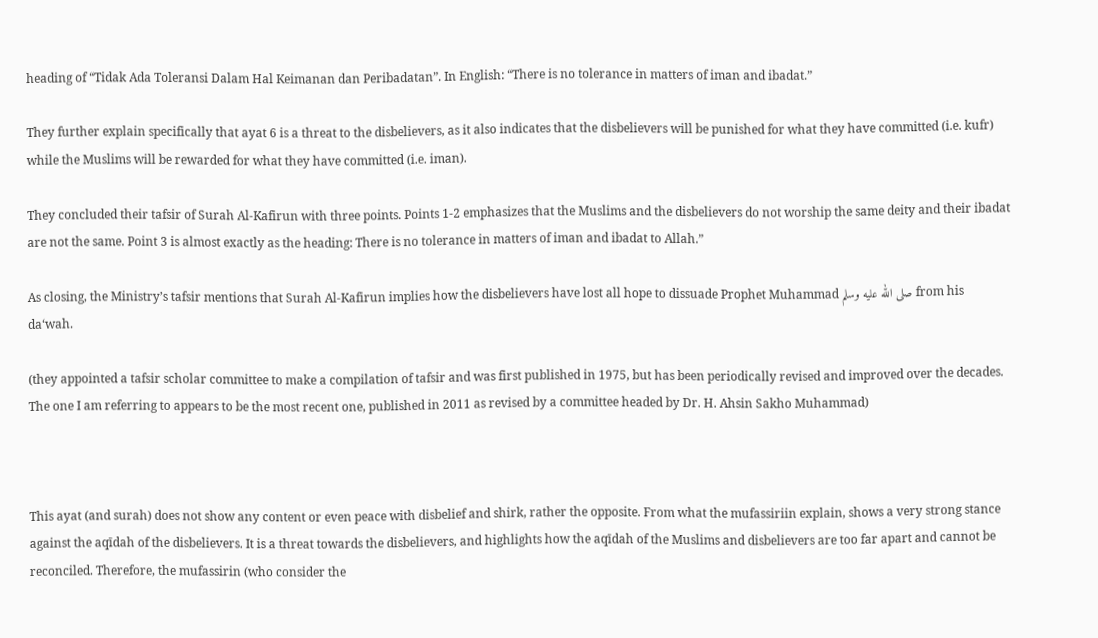heading of “Tidak Ada Toleransi Dalam Hal Keimanan dan Peribadatan”. In English: “There is no tolerance in matters of iman and ibadat.”

They further explain specifically that ayat 6 is a threat to the disbelievers, as it also indicates that the disbelievers will be punished for what they have committed (i.e. kufr) while the Muslims will be rewarded for what they have committed (i.e. iman).

They concluded their tafsir of Surah Al-Kafirun with three points. Points 1-2 emphasizes that the Muslims and the disbelievers do not worship the same deity and their ibadat are not the same. Point 3 is almost exactly as the heading: There is no tolerance in matters of iman and ibadat to Allah.”

As closing, the Ministry’s tafsir mentions that Surah Al-Kafirun implies how the disbelievers have lost all hope to dissuade Prophet Muhammad صلى الله عليه وسلم from his da‘wah.

(they appointed a tafsir scholar committee to make a compilation of tafsir and was first published in 1975, but has been periodically revised and improved over the decades. The one I am referring to appears to be the most recent one, published in 2011 as revised by a committee headed by Dr. H. Ahsin Sakho Muhammad)



This ayat (and surah) does not show any content or even peace with disbelief and shirk, rather the opposite. From what the mufassiriin explain, shows a very strong stance against the aqīdah of the disbelievers. It is a threat towards the disbelievers, and highlights how the aqīdah of the Muslims and disbelievers are too far apart and cannot be reconciled. Therefore, the mufassirin (who consider the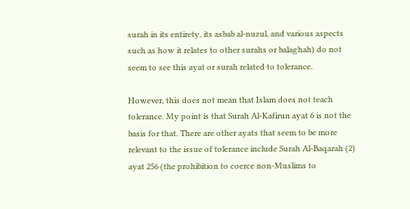surah in its entirety, its asbab al-nuzul, and various aspects such as how it relates to other surahs or balaghah) do not seem to see this ayat or surah related to tolerance.

However, this does not mean that Islam does not teach tolerance. My point is that Surah Al-Kafirun ayat 6 is not the basis for that. There are other ayats that seem to be more relevant to the issue of tolerance include Surah Al-Baqarah (2) ayat 256 (the prohibition to coerce non-Muslims to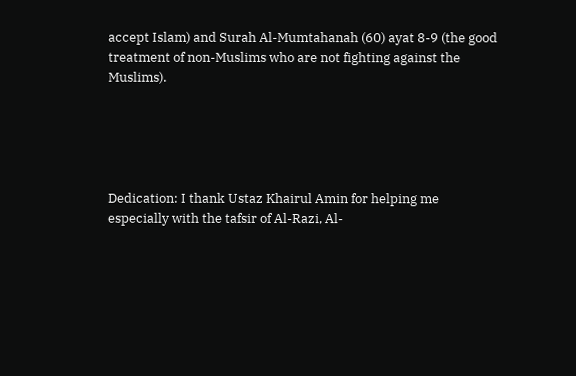accept Islam) and Surah Al-Mumtahanah (60) ayat 8-9 (the good treatment of non-Muslims who are not fighting against the Muslims).





Dedication: I thank Ustaz Khairul Amin for helping me especially with the tafsir of Al-Razi, Al-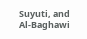Suyuti, and Al-Baghawi